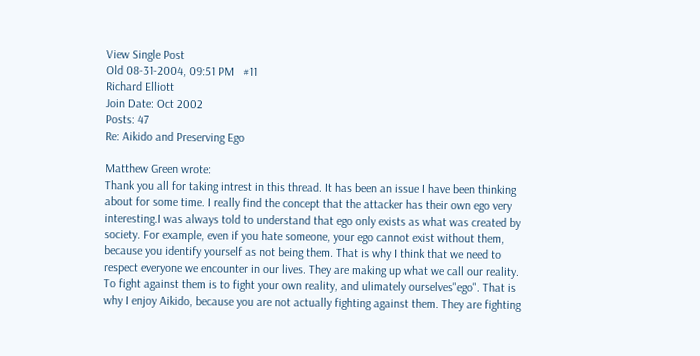View Single Post
Old 08-31-2004, 09:51 PM   #11
Richard Elliott
Join Date: Oct 2002
Posts: 47
Re: Aikido and Preserving Ego

Matthew Green wrote:
Thank you all for taking intrest in this thread. It has been an issue I have been thinking about for some time. I really find the concept that the attacker has their own ego very interesting.I was always told to understand that ego only exists as what was created by society. For example, even if you hate someone, your ego cannot exist without them, because you identify yourself as not being them. That is why I think that we need to respect everyone we encounter in our lives. They are making up what we call our reality. To fight against them is to fight your own reality, and ulimately ourselves"ego". That is why I enjoy Aikido, because you are not actually fighting against them. They are fighting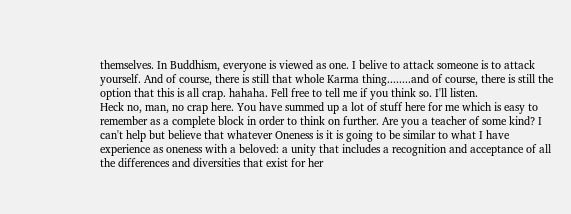themselves. In Buddhism, everyone is viewed as one. I belive to attack someone is to attack yourself. And of course, there is still that whole Karma thing........and of course, there is still the option that this is all crap. hahaha. Fell free to tell me if you think so. I'll listen.
Heck no, man, no crap here. You have summed up a lot of stuff here for me which is easy to remember as a complete block in order to think on further. Are you a teacher of some kind? I can't help but believe that whatever Oneness is it is going to be similar to what I have experience as oneness with a beloved: a unity that includes a recognition and acceptance of all the differences and diversities that exist for her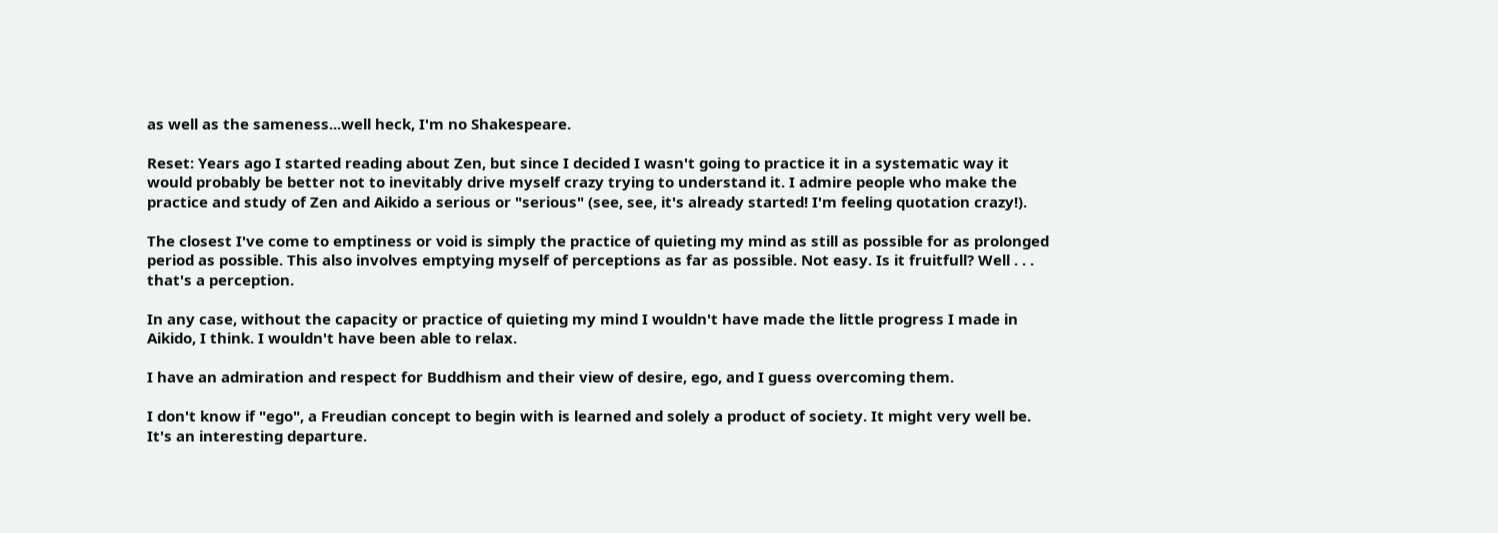as well as the sameness...well heck, I'm no Shakespeare.

Reset: Years ago I started reading about Zen, but since I decided I wasn't going to practice it in a systematic way it would probably be better not to inevitably drive myself crazy trying to understand it. I admire people who make the practice and study of Zen and Aikido a serious or "serious" (see, see, it's already started! I'm feeling quotation crazy!).

The closest I've come to emptiness or void is simply the practice of quieting my mind as still as possible for as prolonged period as possible. This also involves emptying myself of perceptions as far as possible. Not easy. Is it fruitfull? Well . . . that's a perception.

In any case, without the capacity or practice of quieting my mind I wouldn't have made the little progress I made in Aikido, I think. I wouldn't have been able to relax.

I have an admiration and respect for Buddhism and their view of desire, ego, and I guess overcoming them.

I don't know if "ego", a Freudian concept to begin with is learned and solely a product of society. It might very well be. It's an interesting departure.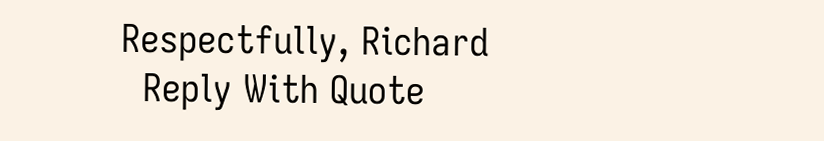Respectfully, Richard
  Reply With Quote